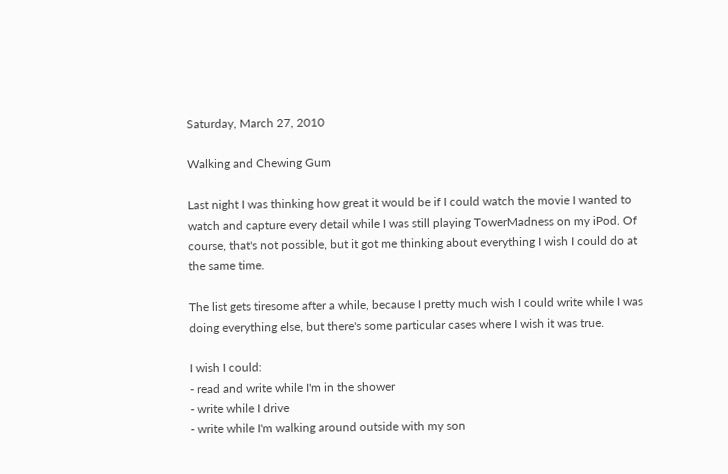Saturday, March 27, 2010

Walking and Chewing Gum

Last night I was thinking how great it would be if I could watch the movie I wanted to watch and capture every detail while I was still playing TowerMadness on my iPod. Of course, that's not possible, but it got me thinking about everything I wish I could do at the same time.

The list gets tiresome after a while, because I pretty much wish I could write while I was doing everything else, but there's some particular cases where I wish it was true.

I wish I could:
- read and write while I'm in the shower
- write while I drive
- write while I'm walking around outside with my son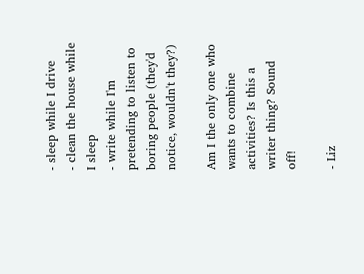- sleep while I drive
- clean the house while I sleep
- write while I'm pretending to listen to boring people (they'd notice, wouldn't they?)

Am I the only one who wants to combine activities? Is this a writer thing? Sound off!

- Liz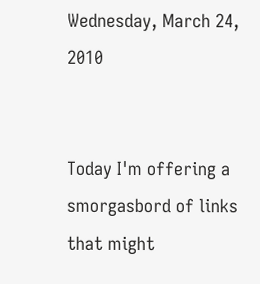Wednesday, March 24, 2010


Today I'm offering a smorgasbord of links that might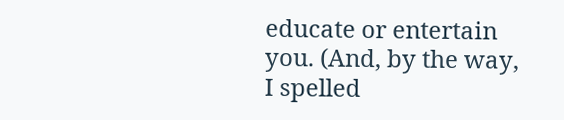educate or entertain you. (And, by the way, I spelled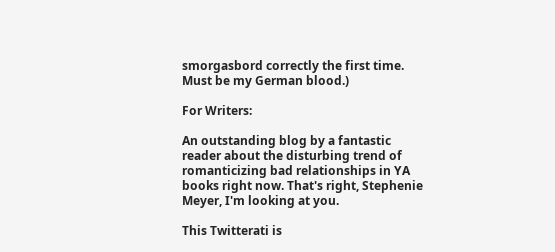smorgasbord correctly the first time. Must be my German blood.)

For Writers:

An outstanding blog by a fantastic reader about the disturbing trend of romanticizing bad relationships in YA books right now. That's right, Stephenie Meyer, I'm looking at you.

This Twitterati is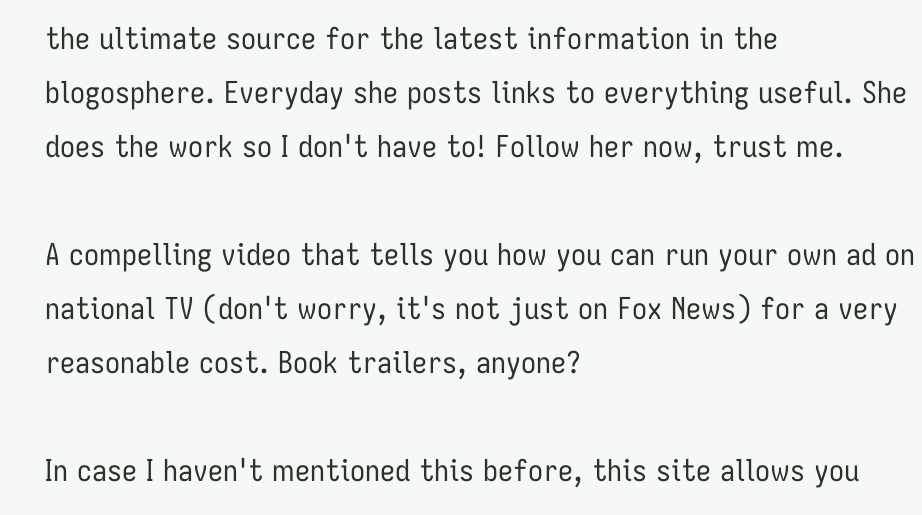the ultimate source for the latest information in the blogosphere. Everyday she posts links to everything useful. She does the work so I don't have to! Follow her now, trust me.

A compelling video that tells you how you can run your own ad on national TV (don't worry, it's not just on Fox News) for a very reasonable cost. Book trailers, anyone?

In case I haven't mentioned this before, this site allows you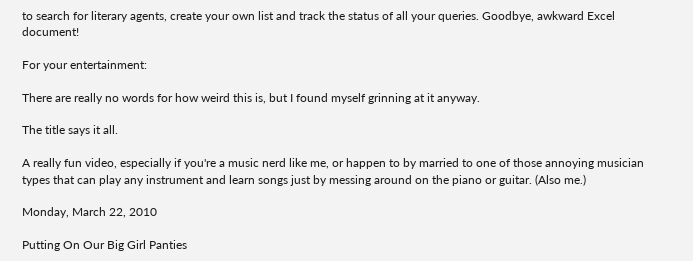to search for literary agents, create your own list and track the status of all your queries. Goodbye, awkward Excel document!

For your entertainment:

There are really no words for how weird this is, but I found myself grinning at it anyway.

The title says it all.

A really fun video, especially if you're a music nerd like me, or happen to by married to one of those annoying musician types that can play any instrument and learn songs just by messing around on the piano or guitar. (Also me.)

Monday, March 22, 2010

Putting On Our Big Girl Panties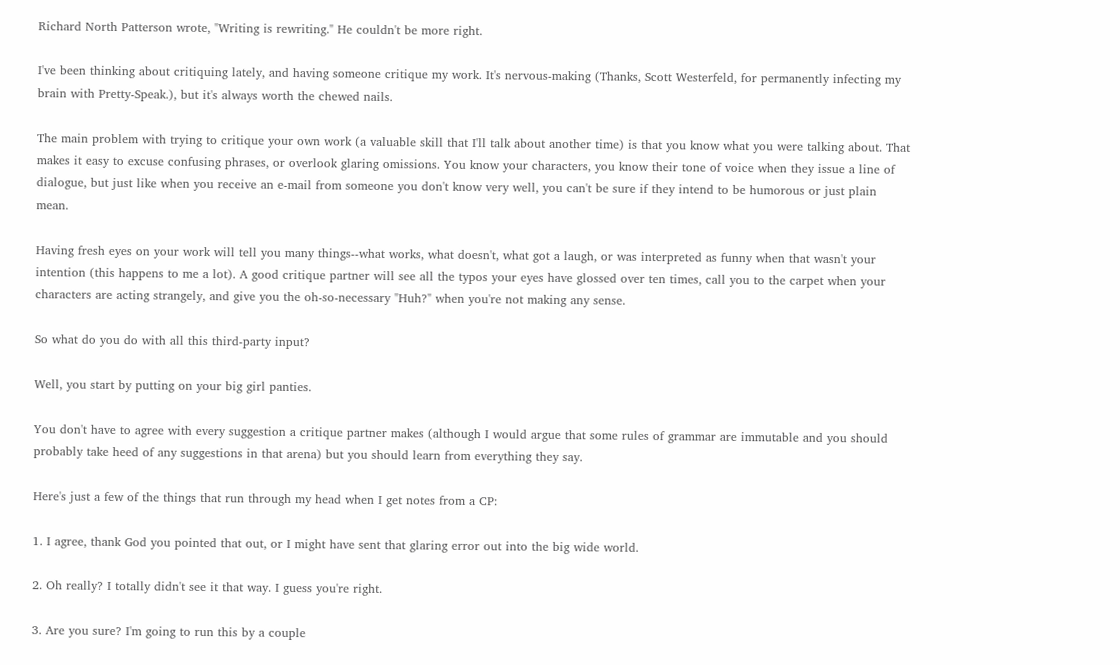Richard North Patterson wrote, "Writing is rewriting." He couldn't be more right.

I've been thinking about critiquing lately, and having someone critique my work. It's nervous-making (Thanks, Scott Westerfeld, for permanently infecting my brain with Pretty-Speak.), but it's always worth the chewed nails.

The main problem with trying to critique your own work (a valuable skill that I'll talk about another time) is that you know what you were talking about. That makes it easy to excuse confusing phrases, or overlook glaring omissions. You know your characters, you know their tone of voice when they issue a line of dialogue, but just like when you receive an e-mail from someone you don't know very well, you can't be sure if they intend to be humorous or just plain mean.

Having fresh eyes on your work will tell you many things--what works, what doesn't, what got a laugh, or was interpreted as funny when that wasn't your intention (this happens to me a lot). A good critique partner will see all the typos your eyes have glossed over ten times, call you to the carpet when your characters are acting strangely, and give you the oh-so-necessary "Huh?" when you're not making any sense.

So what do you do with all this third-party input?

Well, you start by putting on your big girl panties.

You don't have to agree with every suggestion a critique partner makes (although I would argue that some rules of grammar are immutable and you should probably take heed of any suggestions in that arena) but you should learn from everything they say.

Here's just a few of the things that run through my head when I get notes from a CP:

1. I agree, thank God you pointed that out, or I might have sent that glaring error out into the big wide world.

2. Oh really? I totally didn't see it that way. I guess you're right.

3. Are you sure? I'm going to run this by a couple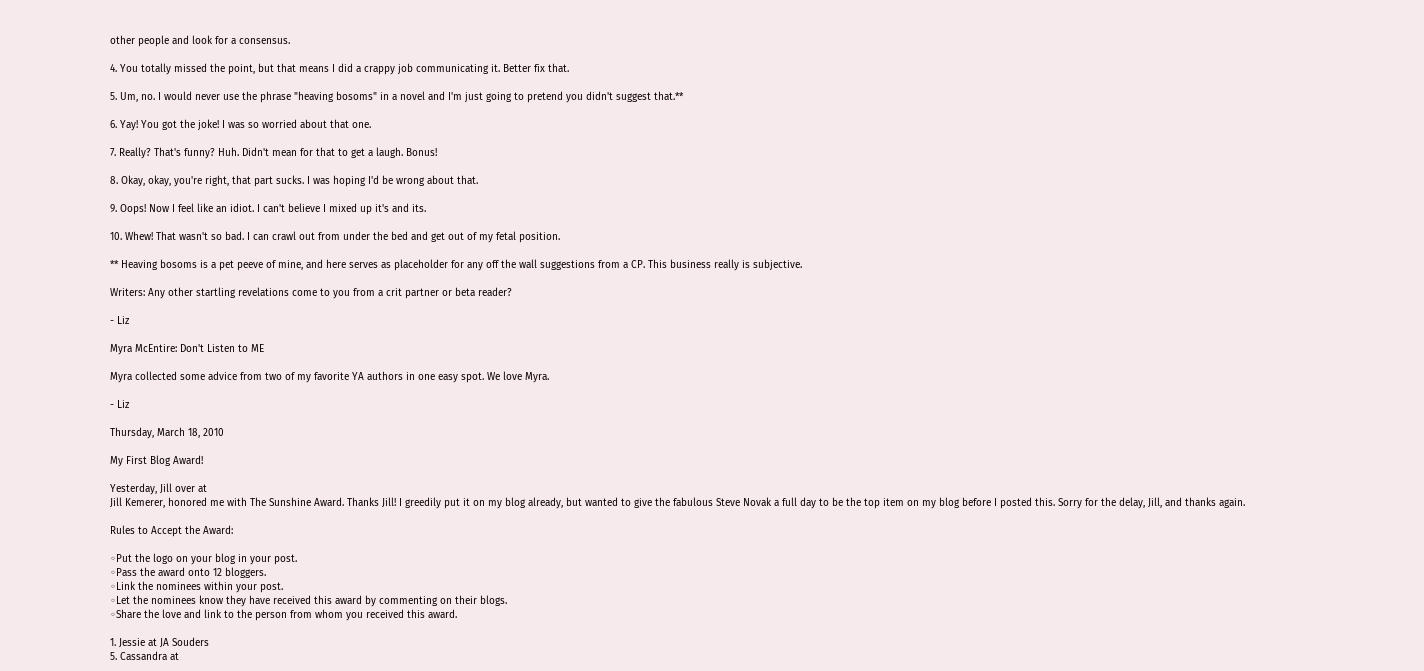other people and look for a consensus.

4. You totally missed the point, but that means I did a crappy job communicating it. Better fix that.

5. Um, no. I would never use the phrase "heaving bosoms" in a novel and I'm just going to pretend you didn't suggest that.**

6. Yay! You got the joke! I was so worried about that one.

7. Really? That's funny? Huh. Didn't mean for that to get a laugh. Bonus!

8. Okay, okay, you're right, that part sucks. I was hoping I'd be wrong about that.

9. Oops! Now I feel like an idiot. I can't believe I mixed up it's and its.

10. Whew! That wasn't so bad. I can crawl out from under the bed and get out of my fetal position.

** Heaving bosoms is a pet peeve of mine, and here serves as placeholder for any off the wall suggestions from a CP. This business really is subjective.

Writers: Any other startling revelations come to you from a crit partner or beta reader?

- Liz

Myra McEntire: Don't Listen to ME

Myra collected some advice from two of my favorite YA authors in one easy spot. We love Myra.

- Liz

Thursday, March 18, 2010

My First Blog Award!

Yesterday, Jill over at
Jill Kemerer, honored me with The Sunshine Award. Thanks Jill! I greedily put it on my blog already, but wanted to give the fabulous Steve Novak a full day to be the top item on my blog before I posted this. Sorry for the delay, Jill, and thanks again.

Rules to Accept the Award:

◦Put the logo on your blog in your post.
◦Pass the award onto 12 bloggers.
◦Link the nominees within your post.
◦Let the nominees know they have received this award by commenting on their blogs.
◦Share the love and link to the person from whom you received this award.

1. Jessie at JA Souders
5. Cassandra at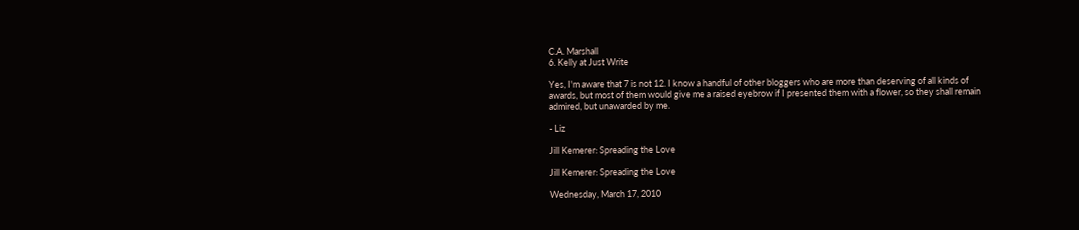C.A. Marshall
6. Kelly at Just Write

Yes, I'm aware that 7 is not 12. I know a handful of other bloggers who are more than deserving of all kinds of awards, but most of them would give me a raised eyebrow if I presented them with a flower, so they shall remain admired, but unawarded by me.

- Liz

Jill Kemerer: Spreading the Love

Jill Kemerer: Spreading the Love

Wednesday, March 17, 2010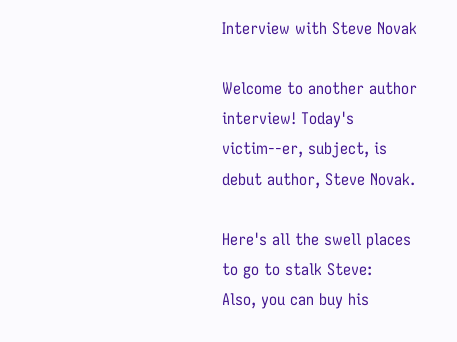Interview with Steve Novak

Welcome to another author interview! Today's victim--er, subject, is debut author, Steve Novak.

Here's all the swell places to go to stalk Steve:
Also, you can buy his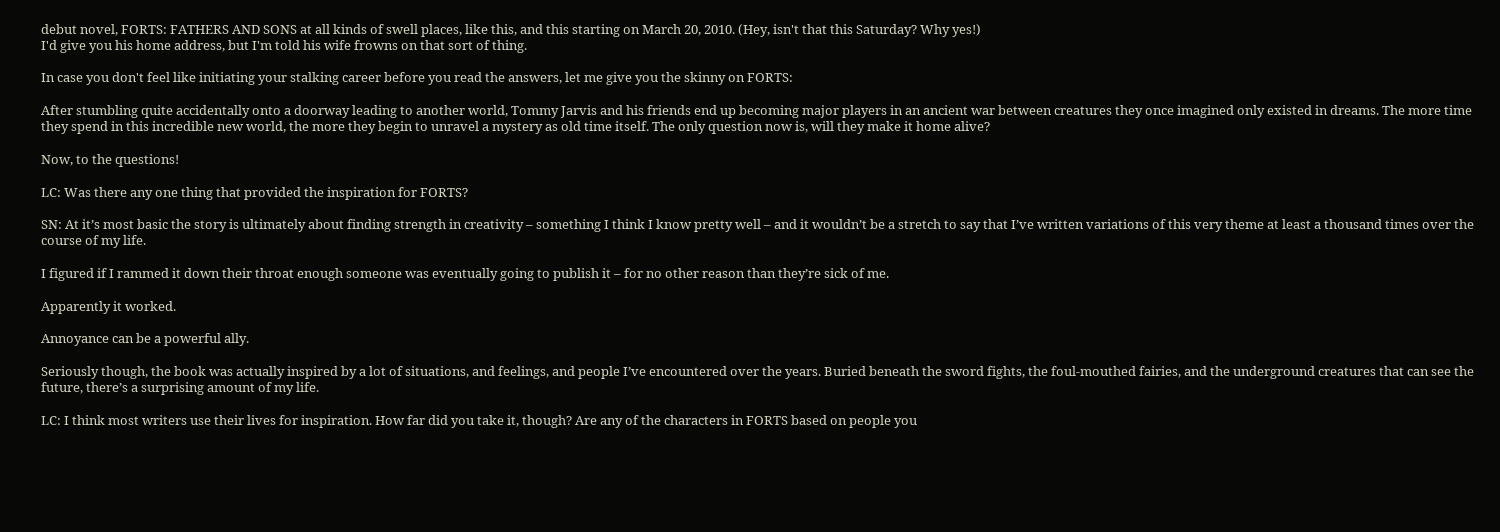debut novel, FORTS: FATHERS AND SONS at all kinds of swell places, like this, and this starting on March 20, 2010. (Hey, isn't that this Saturday? Why yes!)
I'd give you his home address, but I'm told his wife frowns on that sort of thing.

In case you don't feel like initiating your stalking career before you read the answers, let me give you the skinny on FORTS:

After stumbling quite accidentally onto a doorway leading to another world, Tommy Jarvis and his friends end up becoming major players in an ancient war between creatures they once imagined only existed in dreams. The more time they spend in this incredible new world, the more they begin to unravel a mystery as old time itself. The only question now is, will they make it home alive?

Now, to the questions!

LC: Was there any one thing that provided the inspiration for FORTS?

SN: At it’s most basic the story is ultimately about finding strength in creativity – something I think I know pretty well – and it wouldn’t be a stretch to say that I’ve written variations of this very theme at least a thousand times over the course of my life.

I figured if I rammed it down their throat enough someone was eventually going to publish it – for no other reason than they’re sick of me.

Apparently it worked.

Annoyance can be a powerful ally.

Seriously though, the book was actually inspired by a lot of situations, and feelings, and people I’ve encountered over the years. Buried beneath the sword fights, the foul-mouthed fairies, and the underground creatures that can see the future, there’s a surprising amount of my life.

LC: I think most writers use their lives for inspiration. How far did you take it, though? Are any of the characters in FORTS based on people you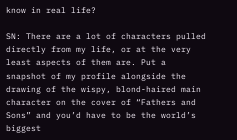know in real life?

SN: There are a lot of characters pulled directly from my life, or at the very least aspects of them are. Put a snapshot of my profile alongside the drawing of the wispy, blond-haired main character on the cover of “Fathers and Sons” and you’d have to be the world’s biggest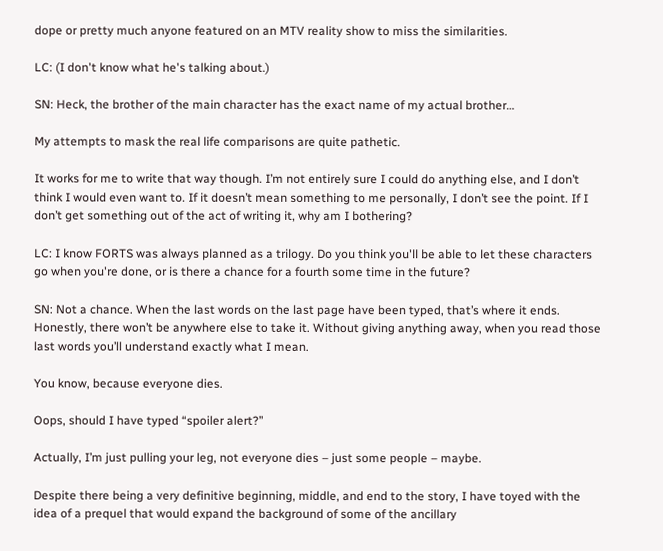dope or pretty much anyone featured on an MTV reality show to miss the similarities.

LC: (I don't know what he's talking about.)

SN: Heck, the brother of the main character has the exact name of my actual brother…

My attempts to mask the real life comparisons are quite pathetic.

It works for me to write that way though. I’m not entirely sure I could do anything else, and I don’t think I would even want to. If it doesn’t mean something to me personally, I don’t see the point. If I don’t get something out of the act of writing it, why am I bothering?

LC: I know FORTS was always planned as a trilogy. Do you think you'll be able to let these characters go when you're done, or is there a chance for a fourth some time in the future?

SN: Not a chance. When the last words on the last page have been typed, that’s where it ends. Honestly, there won’t be anywhere else to take it. Without giving anything away, when you read those last words you’ll understand exactly what I mean.

You know, because everyone dies.

Oops, should I have typed “spoiler alert?”

Actually, I’m just pulling your leg, not everyone dies – just some people – maybe.

Despite there being a very definitive beginning, middle, and end to the story, I have toyed with the idea of a prequel that would expand the background of some of the ancillary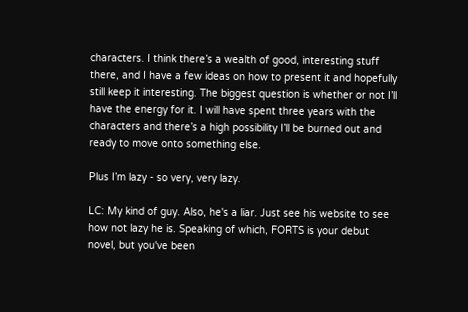characters. I think there’s a wealth of good, interesting stuff there, and I have a few ideas on how to present it and hopefully still keep it interesting. The biggest question is whether or not I’ll have the energy for it. I will have spent three years with the characters and there’s a high possibility I’ll be burned out and ready to move onto something else.

Plus I’m lazy - so very, very lazy.

LC: My kind of guy. Also, he's a liar. Just see his website to see how not lazy he is. Speaking of which, FORTS is your debut novel, but you've been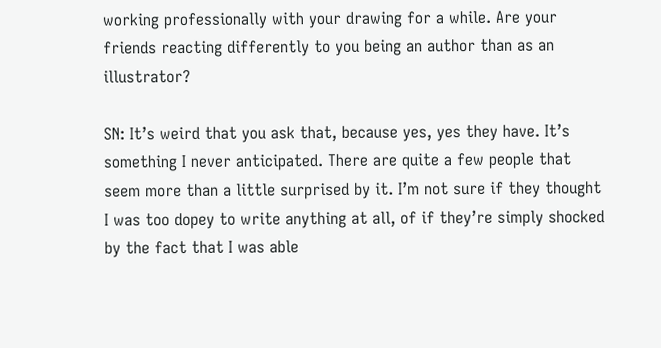working professionally with your drawing for a while. Are your friends reacting differently to you being an author than as an illustrator?

SN: It’s weird that you ask that, because yes, yes they have. It’s something I never anticipated. There are quite a few people that seem more than a little surprised by it. I’m not sure if they thought I was too dopey to write anything at all, of if they’re simply shocked by the fact that I was able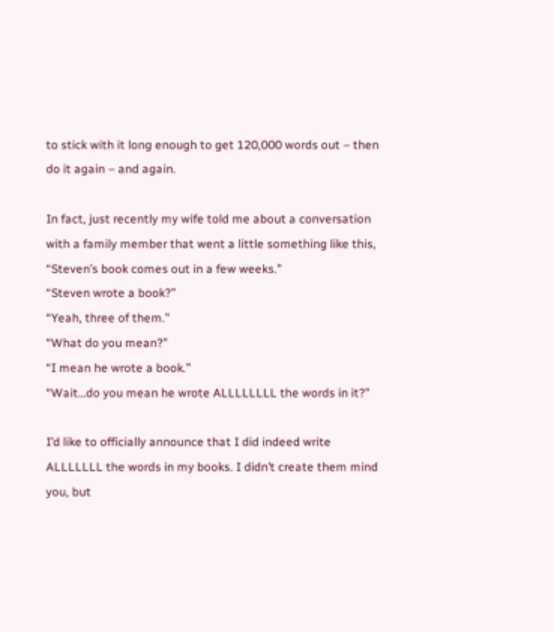to stick with it long enough to get 120,000 words out – then do it again – and again.

In fact, just recently my wife told me about a conversation with a family member that went a little something like this,
“Steven’s book comes out in a few weeks.”
“Steven wrote a book?”
“Yeah, three of them.”
“What do you mean?”
“I mean he wrote a book.”
“Wait…do you mean he wrote ALLLLLLLL the words in it?”

I’d like to officially announce that I did indeed write ALLLLLLL the words in my books. I didn’t create them mind you, but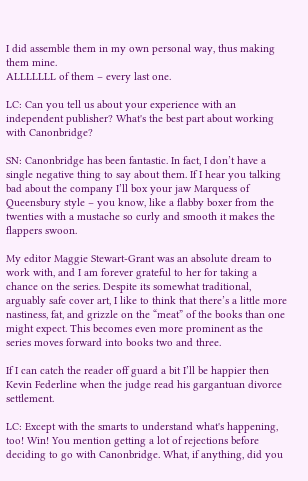I did assemble them in my own personal way, thus making them mine.
ALLLLLLL of them – every last one.

LC: Can you tell us about your experience with an independent publisher? What's the best part about working with Canonbridge?

SN: Canonbridge has been fantastic. In fact, I don’t have a single negative thing to say about them. If I hear you talking bad about the company I’ll box your jaw Marquess of Queensbury style – you know, like a flabby boxer from the twenties with a mustache so curly and smooth it makes the flappers swoon.

My editor Maggie Stewart-Grant was an absolute dream to work with, and I am forever grateful to her for taking a chance on the series. Despite its somewhat traditional, arguably safe cover art, I like to think that there’s a little more nastiness, fat, and grizzle on the “meat” of the books than one might expect. This becomes even more prominent as the series moves forward into books two and three.

If I can catch the reader off guard a bit I’ll be happier then Kevin Federline when the judge read his gargantuan divorce settlement.

LC: Except with the smarts to understand what's happening, too! Win! You mention getting a lot of rejections before deciding to go with Canonbridge. What, if anything, did you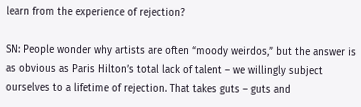learn from the experience of rejection?

SN: People wonder why artists are often “moody weirdos,” but the answer is as obvious as Paris Hilton’s total lack of talent – we willingly subject ourselves to a lifetime of rejection. That takes guts – guts and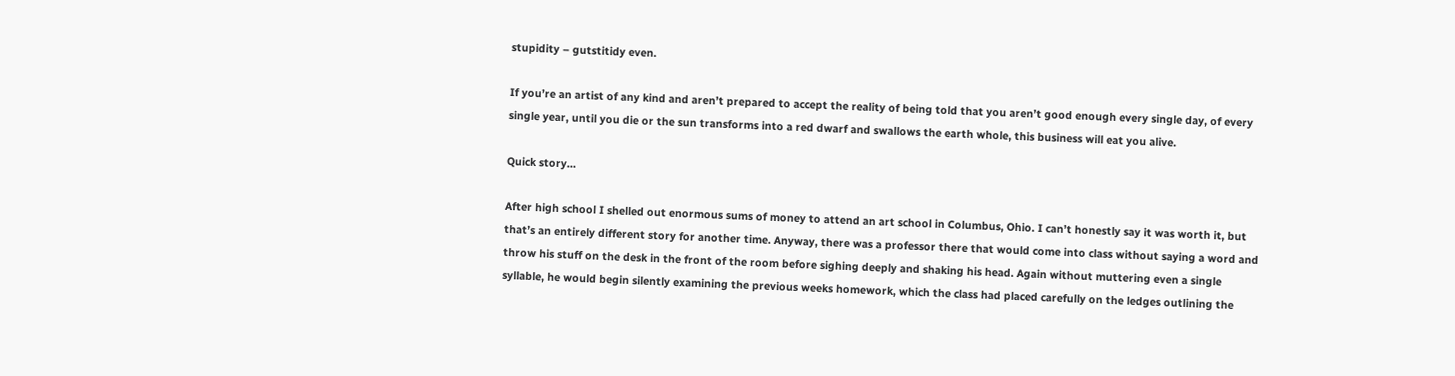stupidity – gutstitidy even.

If you’re an artist of any kind and aren’t prepared to accept the reality of being told that you aren’t good enough every single day, of every single year, until you die or the sun transforms into a red dwarf and swallows the earth whole, this business will eat you alive.

Quick story…

After high school I shelled out enormous sums of money to attend an art school in Columbus, Ohio. I can’t honestly say it was worth it, but that’s an entirely different story for another time. Anyway, there was a professor there that would come into class without saying a word and throw his stuff on the desk in the front of the room before sighing deeply and shaking his head. Again without muttering even a single syllable, he would begin silently examining the previous weeks homework, which the class had placed carefully on the ledges outlining the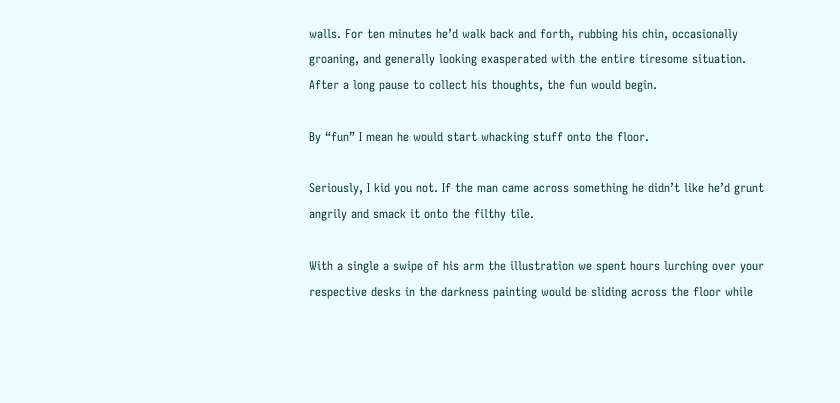walls. For ten minutes he’d walk back and forth, rubbing his chin, occasionally groaning, and generally looking exasperated with the entire tiresome situation. After a long pause to collect his thoughts, the fun would begin.

By “fun” I mean he would start whacking stuff onto the floor.

Seriously, I kid you not. If the man came across something he didn’t like he’d grunt angrily and smack it onto the filthy tile.

With a single a swipe of his arm the illustration we spent hours lurching over your respective desks in the darkness painting would be sliding across the floor while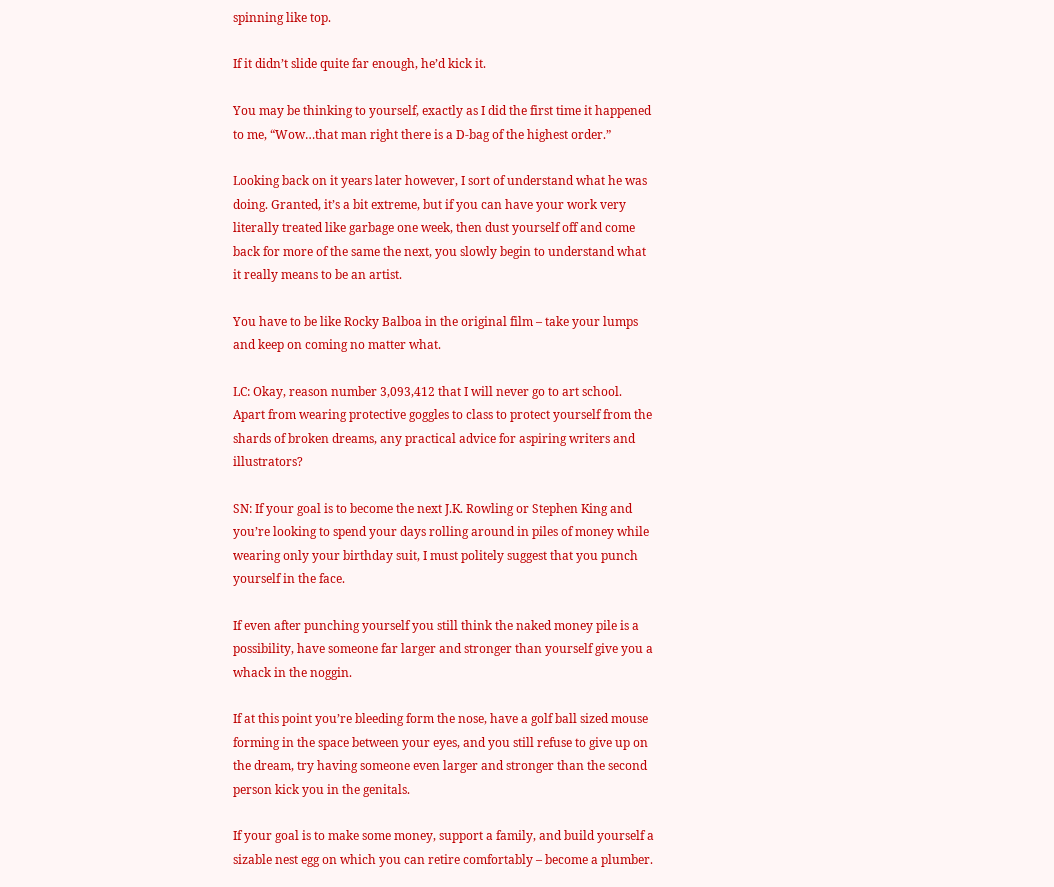spinning like top.

If it didn’t slide quite far enough, he’d kick it.

You may be thinking to yourself, exactly as I did the first time it happened to me, “Wow…that man right there is a D-bag of the highest order.”

Looking back on it years later however, I sort of understand what he was doing. Granted, it’s a bit extreme, but if you can have your work very literally treated like garbage one week, then dust yourself off and come back for more of the same the next, you slowly begin to understand what it really means to be an artist.

You have to be like Rocky Balboa in the original film – take your lumps and keep on coming no matter what.

LC: Okay, reason number 3,093,412 that I will never go to art school. Apart from wearing protective goggles to class to protect yourself from the shards of broken dreams, any practical advice for aspiring writers and illustrators?

SN: If your goal is to become the next J.K. Rowling or Stephen King and you’re looking to spend your days rolling around in piles of money while wearing only your birthday suit, I must politely suggest that you punch yourself in the face.

If even after punching yourself you still think the naked money pile is a possibility, have someone far larger and stronger than yourself give you a whack in the noggin.

If at this point you’re bleeding form the nose, have a golf ball sized mouse forming in the space between your eyes, and you still refuse to give up on the dream, try having someone even larger and stronger than the second person kick you in the genitals.

If your goal is to make some money, support a family, and build yourself a sizable nest egg on which you can retire comfortably – become a plumber.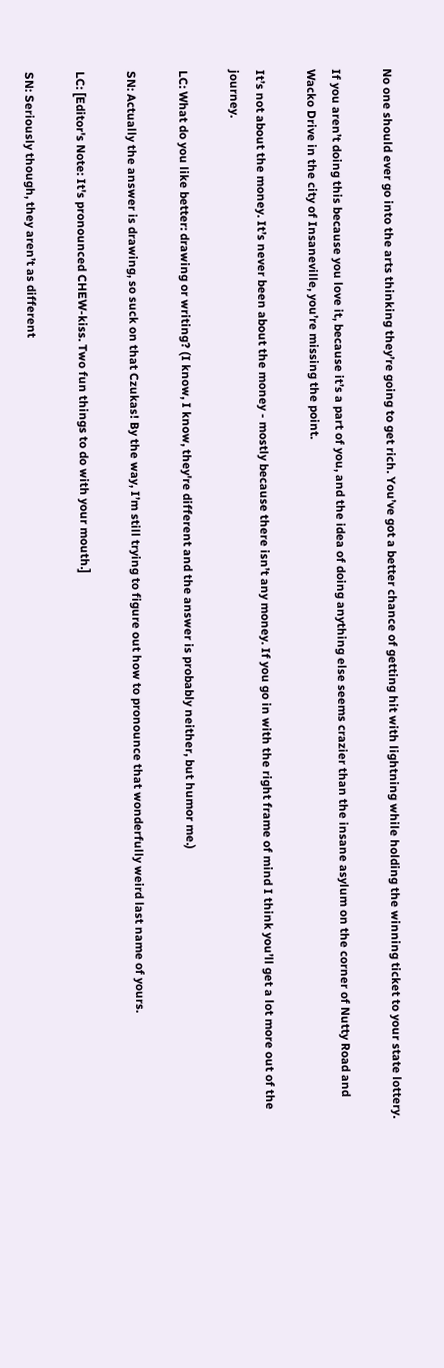No one should ever go into the arts thinking they’re going to get rich. You’ve got a better chance of getting hit with lightning while holding the winning ticket to your state lottery.

If you aren’t doing this because you love it, because it’s a part of you, and the idea of doing anything else seems crazier than the insane asylum on the corner of Nutty Road and Wacko Drive in the city of Insaneville, you’re missing the point.

It’s not about the money. It’s never been about the money - mostly because there isn’t any money. If you go in with the right frame of mind I think you’ll get a lot more out of the journey.

LC: What do you like better: drawing or writing? (I know, I know, they're different and the answer is probably neither, but humor me.)

SN: Actually the answer is drawing, so suck on that Czukas! By the way, I’m still trying to figure out how to pronounce that wonderfully weird last name of yours.

LC: [Editor's Note: It's pronounced CHEW-kiss. Two fun things to do with your mouth.]

SN: Seriously though, they aren’t as different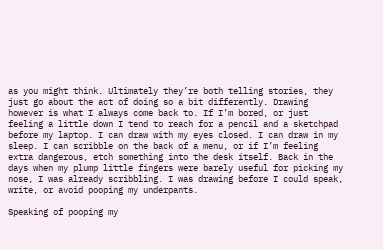as you might think. Ultimately they’re both telling stories, they just go about the act of doing so a bit differently. Drawing however is what I always come back to. If I’m bored, or just feeling a little down I tend to reach for a pencil and a sketchpad before my laptop. I can draw with my eyes closed. I can draw in my sleep. I can scribble on the back of a menu, or if I’m feeling extra dangerous, etch something into the desk itself. Back in the days when my plump little fingers were barely useful for picking my nose, I was already scribbling. I was drawing before I could speak, write, or avoid pooping my underpants.

Speaking of pooping my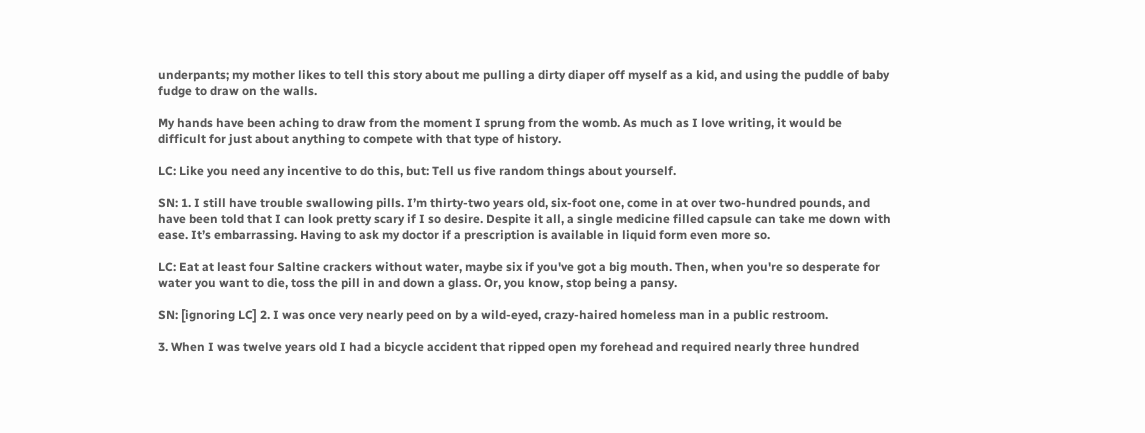underpants; my mother likes to tell this story about me pulling a dirty diaper off myself as a kid, and using the puddle of baby fudge to draw on the walls.

My hands have been aching to draw from the moment I sprung from the womb. As much as I love writing, it would be difficult for just about anything to compete with that type of history.

LC: Like you need any incentive to do this, but: Tell us five random things about yourself.

SN: 1. I still have trouble swallowing pills. I’m thirty-two years old, six-foot one, come in at over two-hundred pounds, and have been told that I can look pretty scary if I so desire. Despite it all, a single medicine filled capsule can take me down with ease. It’s embarrassing. Having to ask my doctor if a prescription is available in liquid form even more so.

LC: Eat at least four Saltine crackers without water, maybe six if you've got a big mouth. Then, when you're so desperate for water you want to die, toss the pill in and down a glass. Or, you know, stop being a pansy.

SN: [ignoring LC] 2. I was once very nearly peed on by a wild-eyed, crazy-haired homeless man in a public restroom.

3. When I was twelve years old I had a bicycle accident that ripped open my forehead and required nearly three hundred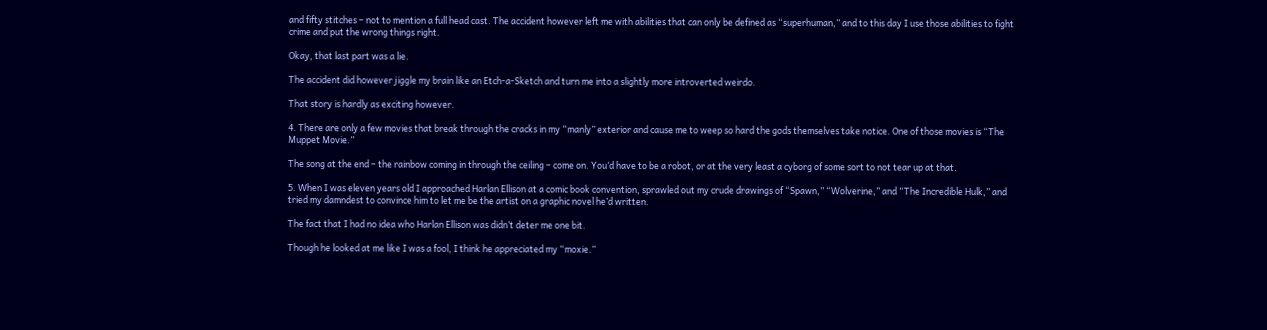and fifty stitches – not to mention a full head cast. The accident however left me with abilities that can only be defined as “superhuman,” and to this day I use those abilities to fight crime and put the wrong things right.

Okay, that last part was a lie.

The accident did however jiggle my brain like an Etch-a-Sketch and turn me into a slightly more introverted weirdo.

That story is hardly as exciting however.

4. There are only a few movies that break through the cracks in my “manly” exterior and cause me to weep so hard the gods themselves take notice. One of those movies is “The Muppet Movie.”

The song at the end – the rainbow coming in through the ceiling – come on. You’d have to be a robot, or at the very least a cyborg of some sort to not tear up at that.

5. When I was eleven years old I approached Harlan Ellison at a comic book convention, sprawled out my crude drawings of “Spawn,” “Wolverine,” and “The Incredible Hulk,” and tried my damndest to convince him to let me be the artist on a graphic novel he’d written.

The fact that I had no idea who Harlan Ellison was didn’t deter me one bit.

Though he looked at me like I was a fool, I think he appreciated my “moxie.”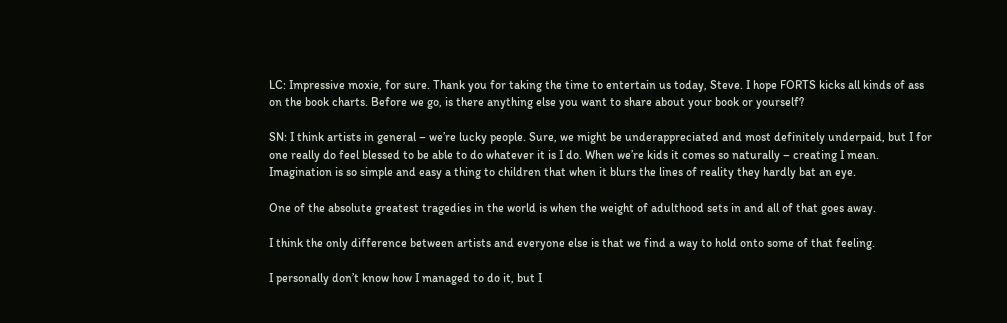LC: Impressive moxie, for sure. Thank you for taking the time to entertain us today, Steve. I hope FORTS kicks all kinds of ass on the book charts. Before we go, is there anything else you want to share about your book or yourself?

SN: I think artists in general – we’re lucky people. Sure, we might be underappreciated and most definitely underpaid, but I for one really do feel blessed to be able to do whatever it is I do. When we’re kids it comes so naturally – creating I mean. Imagination is so simple and easy a thing to children that when it blurs the lines of reality they hardly bat an eye.

One of the absolute greatest tragedies in the world is when the weight of adulthood sets in and all of that goes away.

I think the only difference between artists and everyone else is that we find a way to hold onto some of that feeling.

I personally don’t know how I managed to do it, but I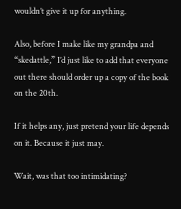wouldn’t give it up for anything.

Also, before I make like my grandpa and “skedattle,” I’d just like to add that everyone out there should order up a copy of the book on the 20th.

If it helps any, just pretend your life depends on it. Because it just may.

Wait, was that too intimidating?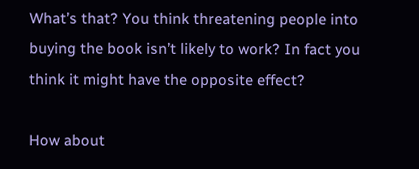What’s that? You think threatening people into buying the book isn’t likely to work? In fact you think it might have the opposite effect?

How about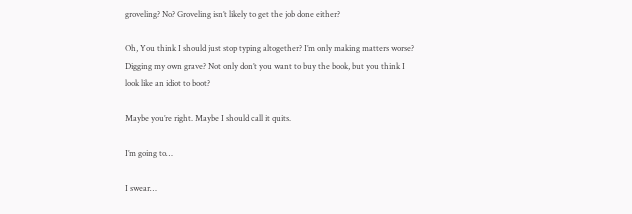groveling? No? Groveling isn’t likely to get the job done either?

Oh, You think I should just stop typing altogether? I’m only making matters worse? Digging my own grave? Not only don’t you want to buy the book, but you think I look like an idiot to boot?

Maybe you’re right. Maybe I should call it quits.

I’m going to…

I swear…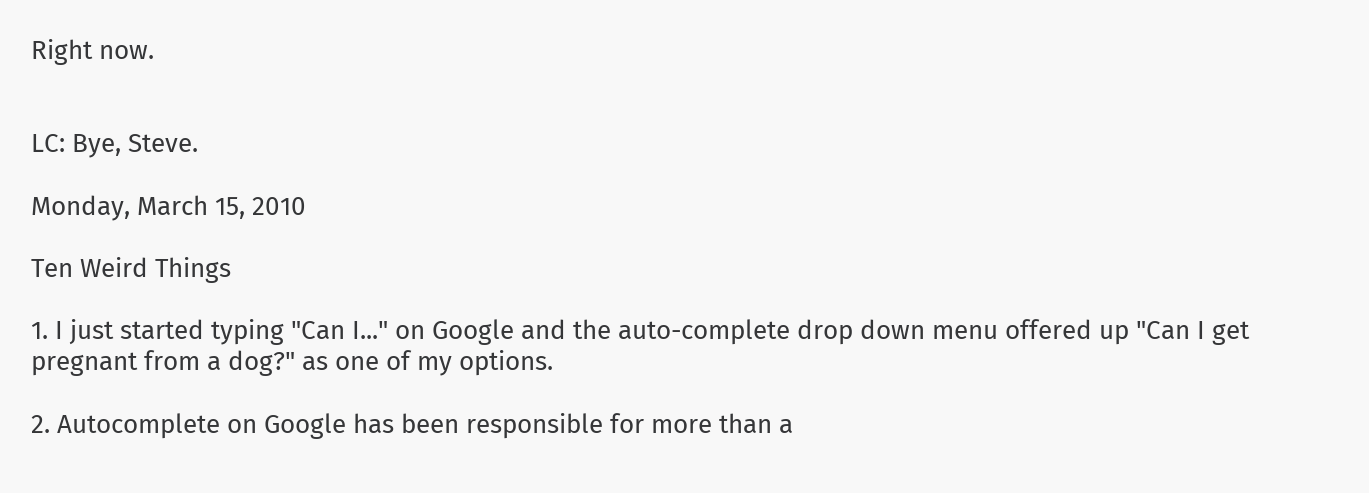Right now.


LC: Bye, Steve.

Monday, March 15, 2010

Ten Weird Things

1. I just started typing "Can I..." on Google and the auto-complete drop down menu offered up "Can I get pregnant from a dog?" as one of my options.

2. Autocomplete on Google has been responsible for more than a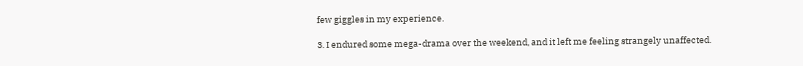few giggles in my experience.

3. I endured some mega-drama over the weekend, and it left me feeling strangely unaffected.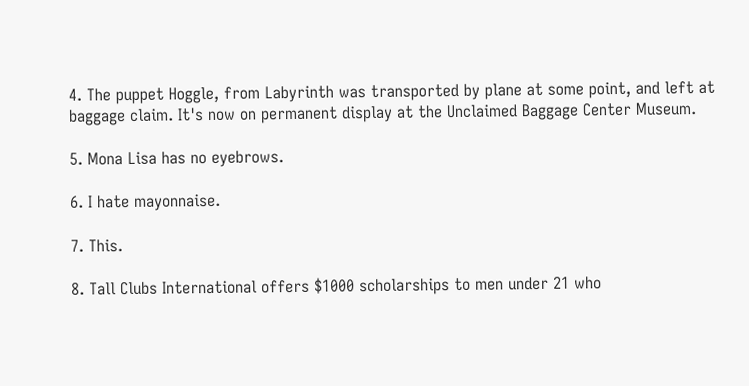4. The puppet Hoggle, from Labyrinth was transported by plane at some point, and left at baggage claim. It's now on permanent display at the Unclaimed Baggage Center Museum.

5. Mona Lisa has no eyebrows.

6. I hate mayonnaise.

7. This.

8. Tall Clubs International offers $1000 scholarships to men under 21 who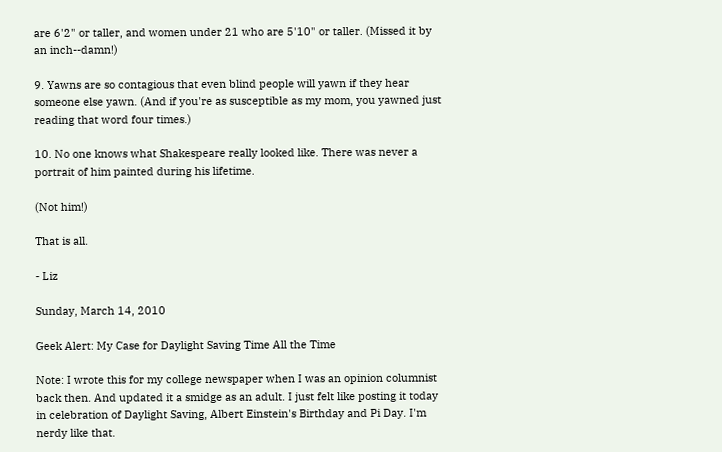are 6'2" or taller, and women under 21 who are 5'10" or taller. (Missed it by an inch--damn!)

9. Yawns are so contagious that even blind people will yawn if they hear someone else yawn. (And if you're as susceptible as my mom, you yawned just reading that word four times.)

10. No one knows what Shakespeare really looked like. There was never a portrait of him painted during his lifetime.

(Not him!)

That is all.

- Liz

Sunday, March 14, 2010

Geek Alert: My Case for Daylight Saving Time All the Time

Note: I wrote this for my college newspaper when I was an opinion columnist back then. And updated it a smidge as an adult. I just felt like posting it today in celebration of Daylight Saving, Albert Einstein's Birthday and Pi Day. I'm nerdy like that.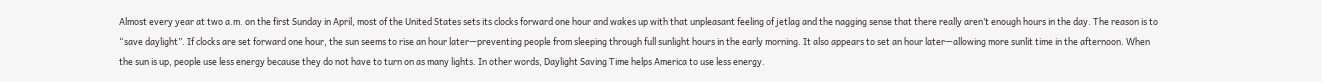Almost every year at two a.m. on the first Sunday in April, most of the United States sets its clocks forward one hour and wakes up with that unpleasant feeling of jetlag and the nagging sense that there really aren’t enough hours in the day. The reason is to “save daylight”. If clocks are set forward one hour, the sun seems to rise an hour later—preventing people from sleeping through full sunlight hours in the early morning. It also appears to set an hour later—allowing more sunlit time in the afternoon. When the sun is up, people use less energy because they do not have to turn on as many lights. In other words, Daylight Saving Time helps America to use less energy.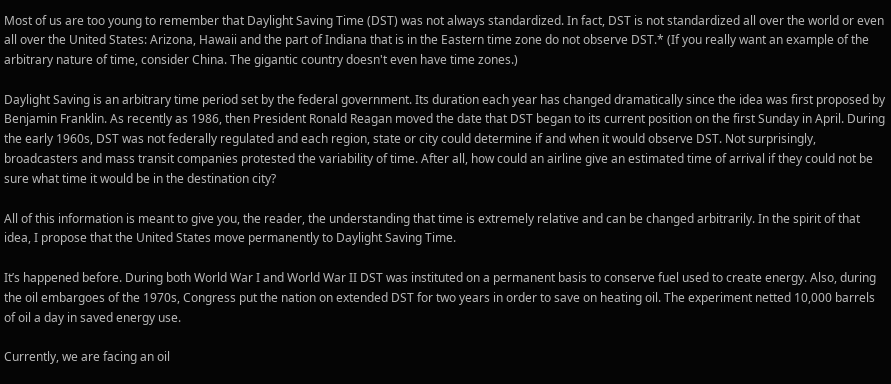Most of us are too young to remember that Daylight Saving Time (DST) was not always standardized. In fact, DST is not standardized all over the world or even all over the United States: Arizona, Hawaii and the part of Indiana that is in the Eastern time zone do not observe DST.* (If you really want an example of the arbitrary nature of time, consider China. The gigantic country doesn't even have time zones.)

Daylight Saving is an arbitrary time period set by the federal government. Its duration each year has changed dramatically since the idea was first proposed by Benjamin Franklin. As recently as 1986, then President Ronald Reagan moved the date that DST began to its current position on the first Sunday in April. During the early 1960s, DST was not federally regulated and each region, state or city could determine if and when it would observe DST. Not surprisingly, broadcasters and mass transit companies protested the variability of time. After all, how could an airline give an estimated time of arrival if they could not be sure what time it would be in the destination city?

All of this information is meant to give you, the reader, the understanding that time is extremely relative and can be changed arbitrarily. In the spirit of that idea, I propose that the United States move permanently to Daylight Saving Time.

It’s happened before. During both World War I and World War II DST was instituted on a permanent basis to conserve fuel used to create energy. Also, during the oil embargoes of the 1970s, Congress put the nation on extended DST for two years in order to save on heating oil. The experiment netted 10,000 barrels of oil a day in saved energy use.

Currently, we are facing an oil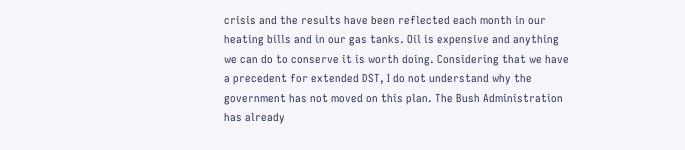crisis and the results have been reflected each month in our heating bills and in our gas tanks. Oil is expensive and anything we can do to conserve it is worth doing. Considering that we have a precedent for extended DST, I do not understand why the government has not moved on this plan. The Bush Administration has already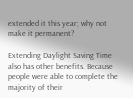extended it this year; why not make it permanent?

Extending Daylight Saving Time also has other benefits. Because people were able to complete the majority of their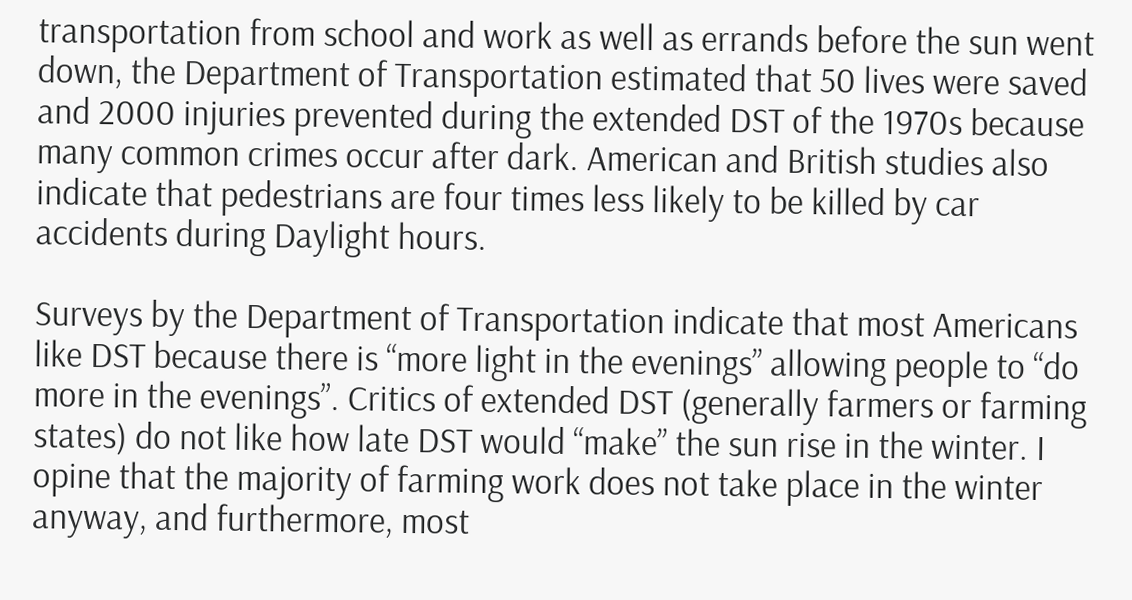transportation from school and work as well as errands before the sun went down, the Department of Transportation estimated that 50 lives were saved and 2000 injuries prevented during the extended DST of the 1970s because many common crimes occur after dark. American and British studies also indicate that pedestrians are four times less likely to be killed by car accidents during Daylight hours.

Surveys by the Department of Transportation indicate that most Americans like DST because there is “more light in the evenings” allowing people to “do more in the evenings”. Critics of extended DST (generally farmers or farming states) do not like how late DST would “make” the sun rise in the winter. I opine that the majority of farming work does not take place in the winter anyway, and furthermore, most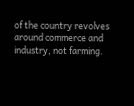of the country revolves around commerce and industry, not farming.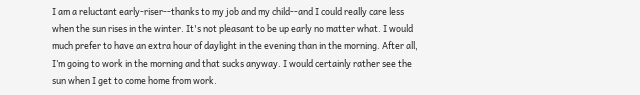I am a reluctant early-riser--thanks to my job and my child--and I could really care less when the sun rises in the winter. It's not pleasant to be up early no matter what. I would much prefer to have an extra hour of daylight in the evening than in the morning. After all, I’m going to work in the morning and that sucks anyway. I would certainly rather see the sun when I get to come home from work.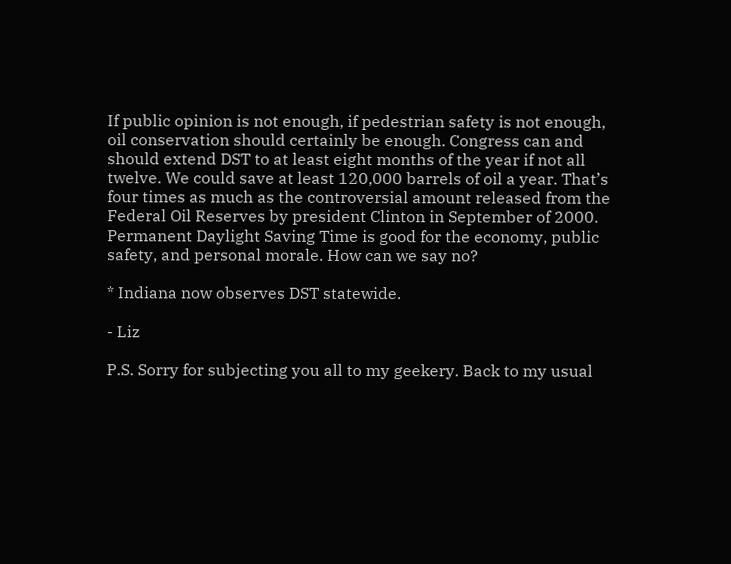If public opinion is not enough, if pedestrian safety is not enough, oil conservation should certainly be enough. Congress can and should extend DST to at least eight months of the year if not all twelve. We could save at least 120,000 barrels of oil a year. That’s four times as much as the controversial amount released from the Federal Oil Reserves by president Clinton in September of 2000. Permanent Daylight Saving Time is good for the economy, public safety, and personal morale. How can we say no?

* Indiana now observes DST statewide.

- Liz

P.S. Sorry for subjecting you all to my geekery. Back to my usual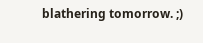blathering tomorrow. ;)